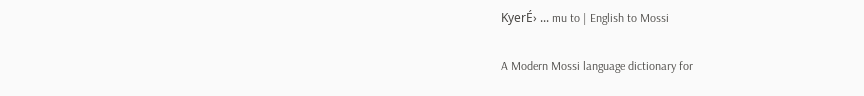KyerÉ› ... mu to | English to Mossi

A Modern Mossi language dictionary for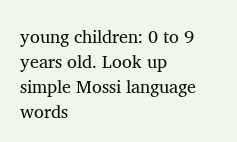young children: 0 to 9 years old. Look up simple Mossi language words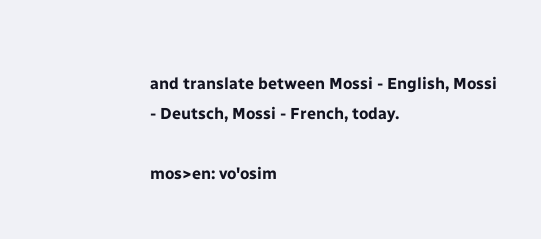and translate between Mossi - English, Mossi - Deutsch, Mossi - French, today.

mos>en: vo'osim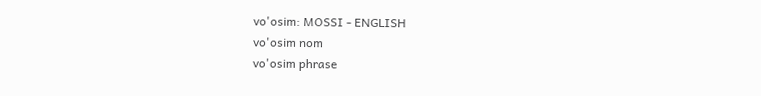vo'osim: MOSSI - ENGLISH
vo'osim nom
vo'osim phrase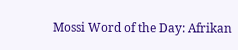Mossi Word of the Day: Afrikan